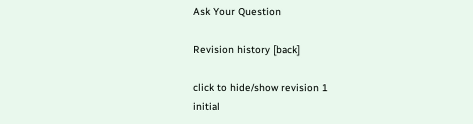Ask Your Question

Revision history [back]

click to hide/show revision 1
initial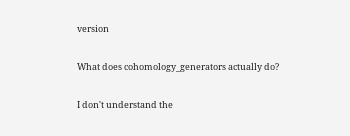version

What does cohomology_generators actually do?

I don't understand the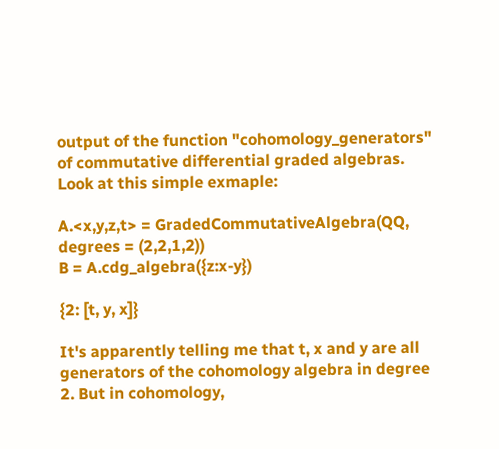output of the function "cohomology_generators" of commutative differential graded algebras. Look at this simple exmaple:

A.<x,y,z,t> = GradedCommutativeAlgebra(QQ, degrees = (2,2,1,2))
B = A.cdg_algebra({z:x-y})

{2: [t, y, x]}

It's apparently telling me that t, x and y are all generators of the cohomology algebra in degree 2. But in cohomology,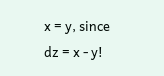x = y, since dz = x - y!